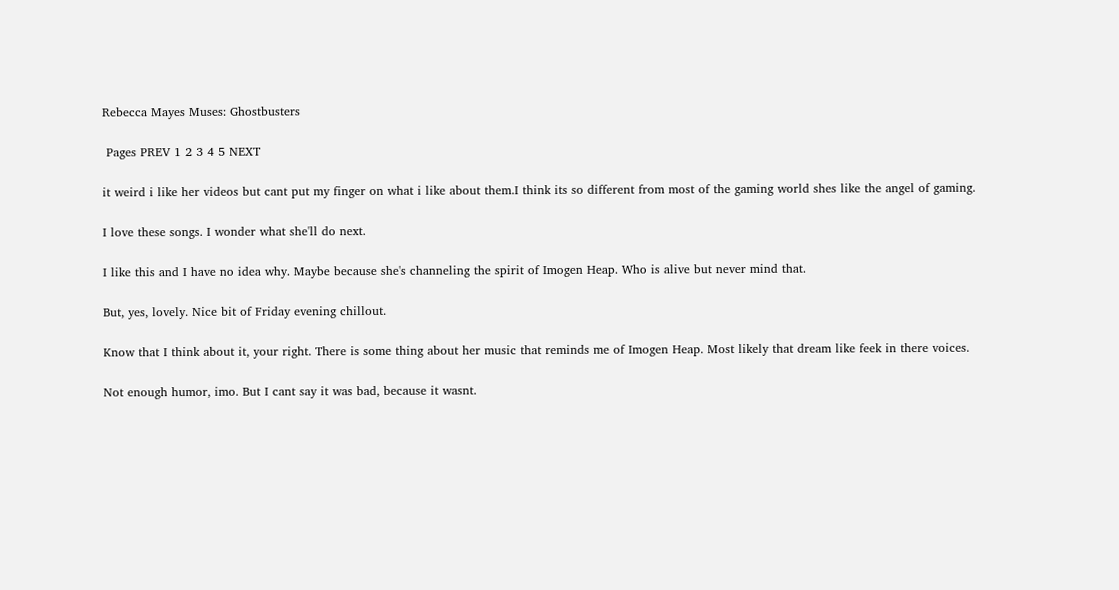Rebecca Mayes Muses: Ghostbusters

 Pages PREV 1 2 3 4 5 NEXT

it weird i like her videos but cant put my finger on what i like about them.I think its so different from most of the gaming world shes like the angel of gaming.

I love these songs. I wonder what she'll do next.

I like this and I have no idea why. Maybe because she's channeling the spirit of Imogen Heap. Who is alive but never mind that.

But, yes, lovely. Nice bit of Friday evening chillout.

Know that I think about it, your right. There is some thing about her music that reminds me of Imogen Heap. Most likely that dream like feek in there voices.

Not enough humor, imo. But I cant say it was bad, because it wasnt.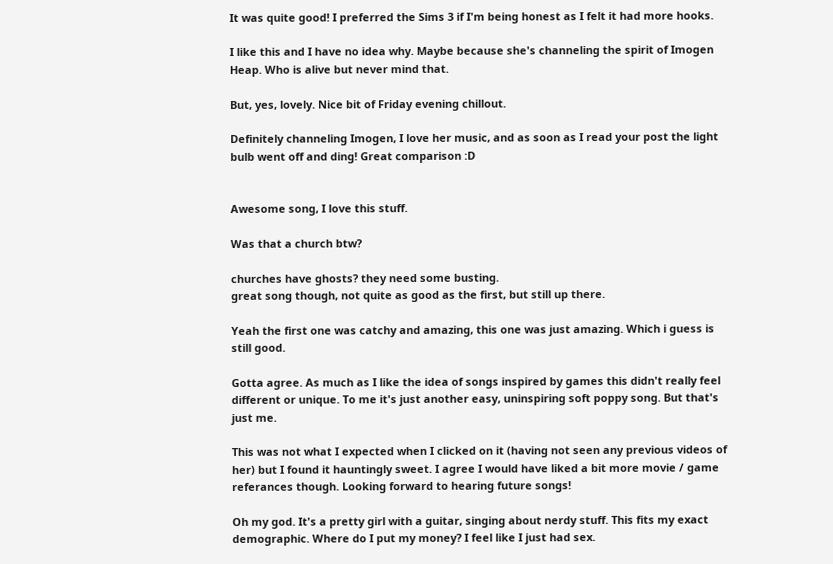It was quite good! I preferred the Sims 3 if I'm being honest as I felt it had more hooks.

I like this and I have no idea why. Maybe because she's channeling the spirit of Imogen Heap. Who is alive but never mind that.

But, yes, lovely. Nice bit of Friday evening chillout.

Definitely channeling Imogen, I love her music, and as soon as I read your post the light bulb went off and ding! Great comparison :D


Awesome song, I love this stuff.

Was that a church btw?

churches have ghosts? they need some busting.
great song though, not quite as good as the first, but still up there.

Yeah the first one was catchy and amazing, this one was just amazing. Which i guess is still good.

Gotta agree. As much as I like the idea of songs inspired by games this didn't really feel different or unique. To me it's just another easy, uninspiring soft poppy song. But that's just me.

This was not what I expected when I clicked on it (having not seen any previous videos of her) but I found it hauntingly sweet. I agree I would have liked a bit more movie / game referances though. Looking forward to hearing future songs!

Oh my god. It's a pretty girl with a guitar, singing about nerdy stuff. This fits my exact demographic. Where do I put my money? I feel like I just had sex.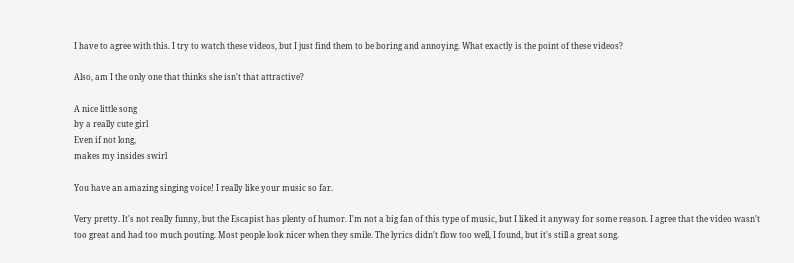I have to agree with this. I try to watch these videos, but I just find them to be boring and annoying. What exactly is the point of these videos?

Also, am I the only one that thinks she isn't that attractive?

A nice little song
by a really cute girl
Even if not long,
makes my insides swirl

You have an amazing singing voice! I really like your music so far.

Very pretty. It's not really funny, but the Escapist has plenty of humor. I'm not a big fan of this type of music, but I liked it anyway for some reason. I agree that the video wasn't too great and had too much pouting. Most people look nicer when they smile. The lyrics didn't flow too well, I found, but it's still a great song.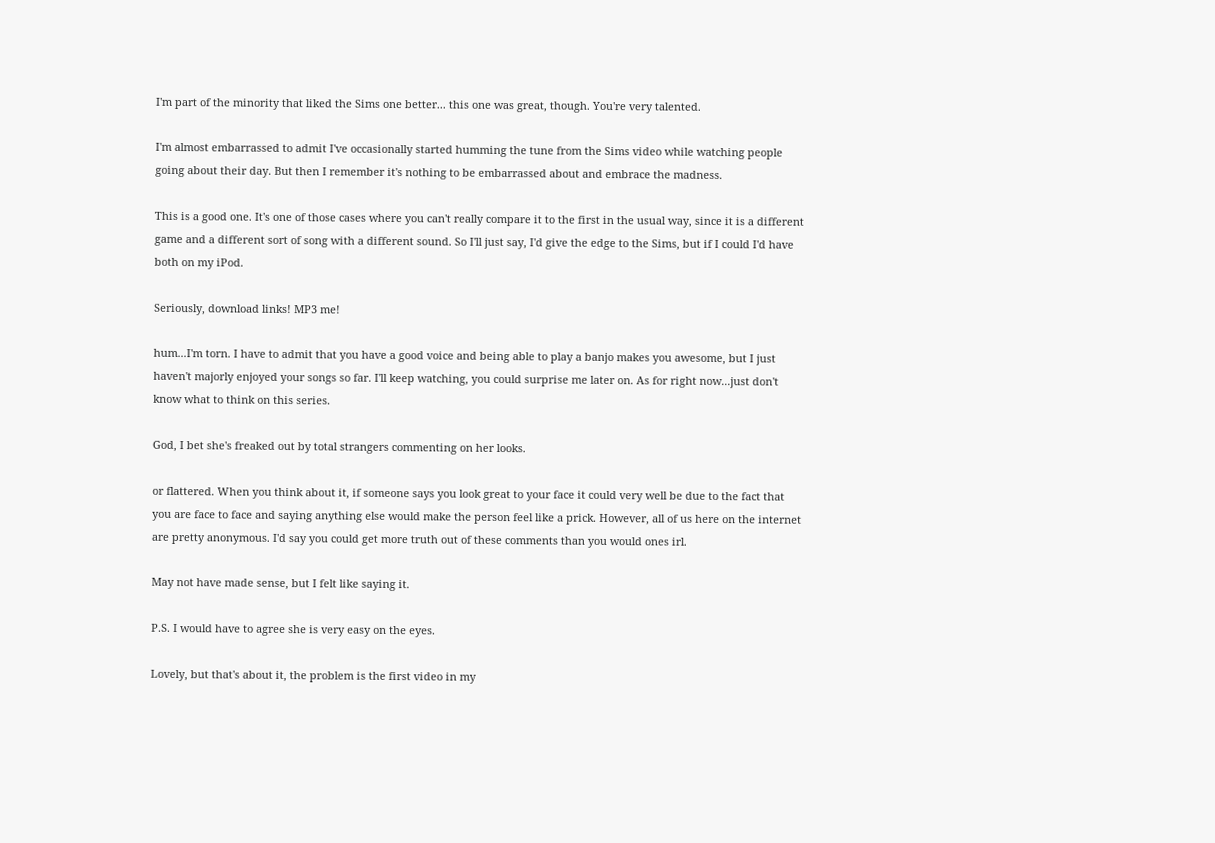I'm part of the minority that liked the Sims one better... this one was great, though. You're very talented.

I'm almost embarrassed to admit I've occasionally started humming the tune from the Sims video while watching people going about their day. But then I remember it's nothing to be embarrassed about and embrace the madness.

This is a good one. It's one of those cases where you can't really compare it to the first in the usual way, since it is a different game and a different sort of song with a different sound. So I'll just say, I'd give the edge to the Sims, but if I could I'd have both on my iPod.

Seriously, download links! MP3 me!

hum...I'm torn. I have to admit that you have a good voice and being able to play a banjo makes you awesome, but I just haven't majorly enjoyed your songs so far. I'll keep watching, you could surprise me later on. As for right now...just don't know what to think on this series.

God, I bet she's freaked out by total strangers commenting on her looks.

or flattered. When you think about it, if someone says you look great to your face it could very well be due to the fact that you are face to face and saying anything else would make the person feel like a prick. However, all of us here on the internet are pretty anonymous. I'd say you could get more truth out of these comments than you would ones irl.

May not have made sense, but I felt like saying it.

P.S. I would have to agree she is very easy on the eyes.

Lovely, but that's about it, the problem is the first video in my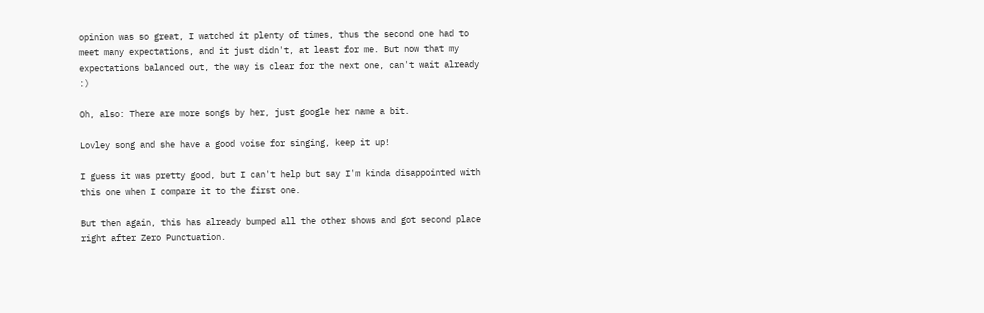opinion was so great, I watched it plenty of times, thus the second one had to meet many expectations, and it just didn't, at least for me. But now that my expectations balanced out, the way is clear for the next one, can't wait already :)

Oh, also: There are more songs by her, just google her name a bit.

Lovley song and she have a good voise for singing, keep it up!

I guess it was pretty good, but I can't help but say I'm kinda disappointed with this one when I compare it to the first one.

But then again, this has already bumped all the other shows and got second place right after Zero Punctuation.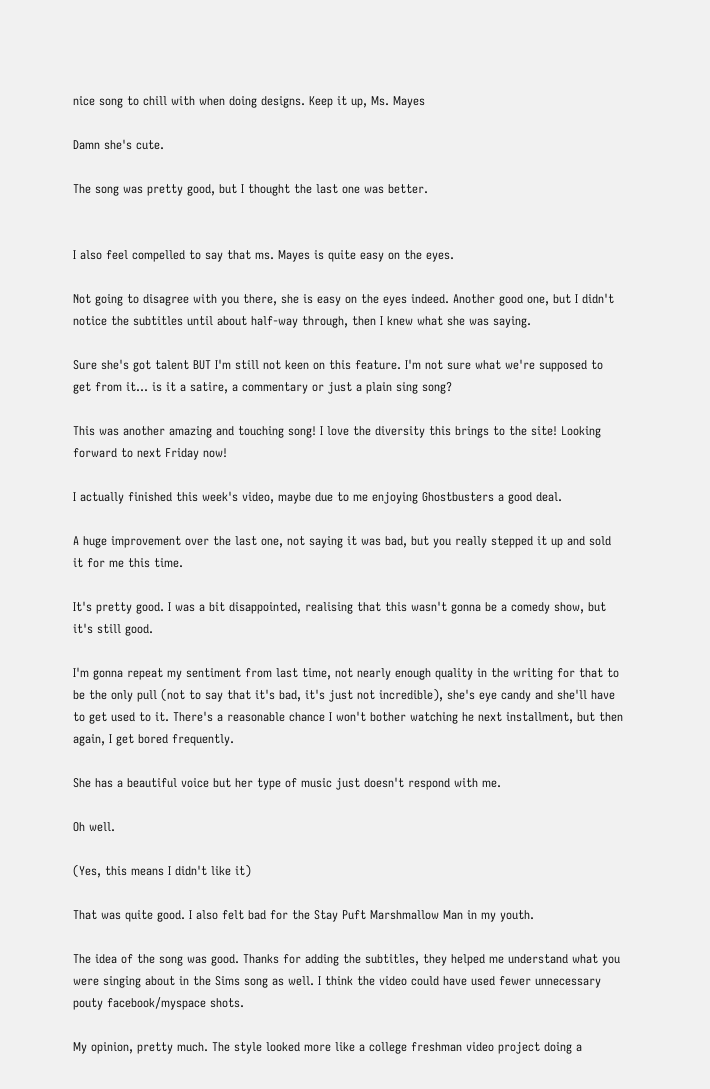nice song to chill with when doing designs. Keep it up, Ms. Mayes

Damn she's cute.

The song was pretty good, but I thought the last one was better.


I also feel compelled to say that ms. Mayes is quite easy on the eyes.

Not going to disagree with you there, she is easy on the eyes indeed. Another good one, but I didn't notice the subtitles until about half-way through, then I knew what she was saying.

Sure she's got talent BUT I'm still not keen on this feature. I'm not sure what we're supposed to get from it... is it a satire, a commentary or just a plain sing song?

This was another amazing and touching song! I love the diversity this brings to the site! Looking forward to next Friday now!

I actually finished this week's video, maybe due to me enjoying Ghostbusters a good deal.

A huge improvement over the last one, not saying it was bad, but you really stepped it up and sold it for me this time.

It's pretty good. I was a bit disappointed, realising that this wasn't gonna be a comedy show, but it's still good.

I'm gonna repeat my sentiment from last time, not nearly enough quality in the writing for that to be the only pull (not to say that it's bad, it's just not incredible), she's eye candy and she'll have to get used to it. There's a reasonable chance I won't bother watching he next installment, but then again, I get bored frequently.

She has a beautiful voice but her type of music just doesn't respond with me.

Oh well.

(Yes, this means I didn't like it)

That was quite good. I also felt bad for the Stay Puft Marshmallow Man in my youth.

The idea of the song was good. Thanks for adding the subtitles, they helped me understand what you were singing about in the Sims song as well. I think the video could have used fewer unnecessary pouty facebook/myspace shots.

My opinion, pretty much. The style looked more like a college freshman video project doing a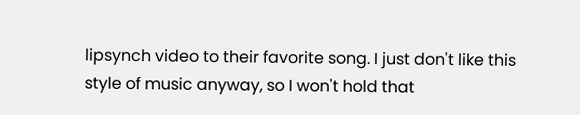lipsynch video to their favorite song. I just don't like this style of music anyway, so I won't hold that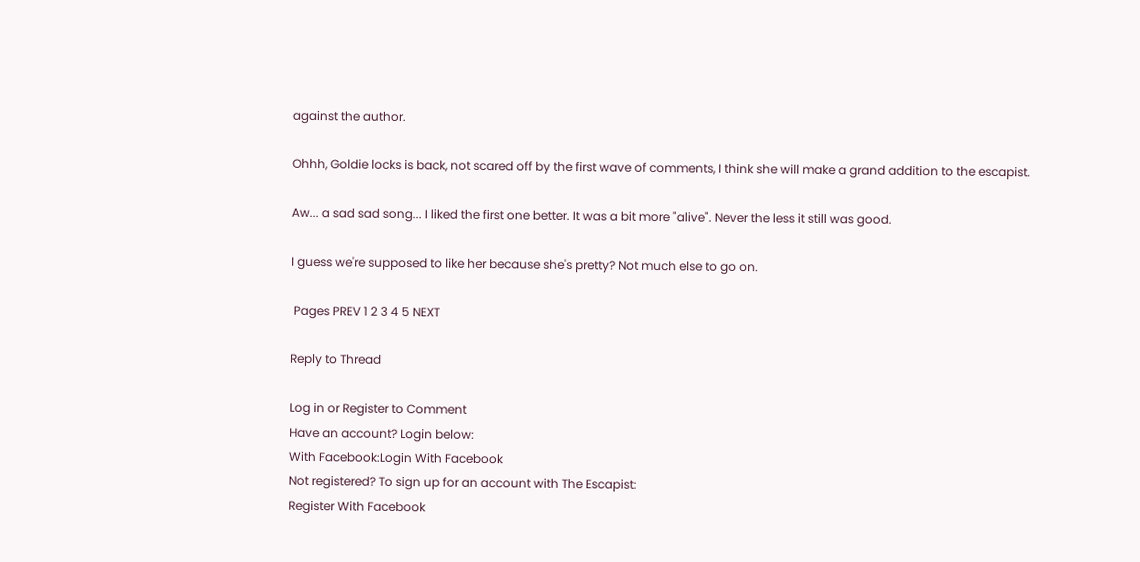against the author.

Ohhh, Goldie locks is back, not scared off by the first wave of comments, I think she will make a grand addition to the escapist.

Aw... a sad sad song... I liked the first one better. It was a bit more "alive". Never the less it still was good.

I guess we're supposed to like her because she's pretty? Not much else to go on.

 Pages PREV 1 2 3 4 5 NEXT

Reply to Thread

Log in or Register to Comment
Have an account? Login below:
With Facebook:Login With Facebook
Not registered? To sign up for an account with The Escapist:
Register With Facebook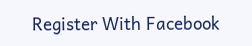Register With Facebook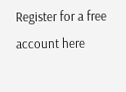Register for a free account here